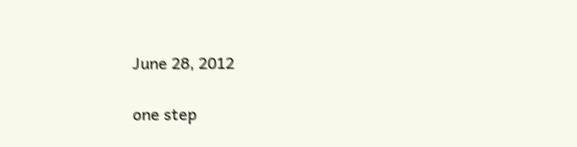June 28, 2012

one step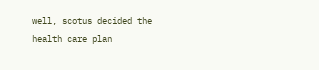well, scotus decided the health care plan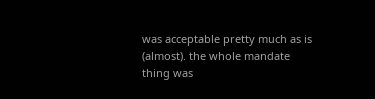was acceptable pretty much as is (almost). the whole mandate thing was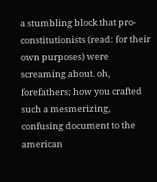a stumbling block that pro-constitutionists (read: for their own purposes) were screaming about. oh, forefathers; how you crafted such a mesmerizing, confusing document to the american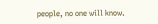people, no one will know.